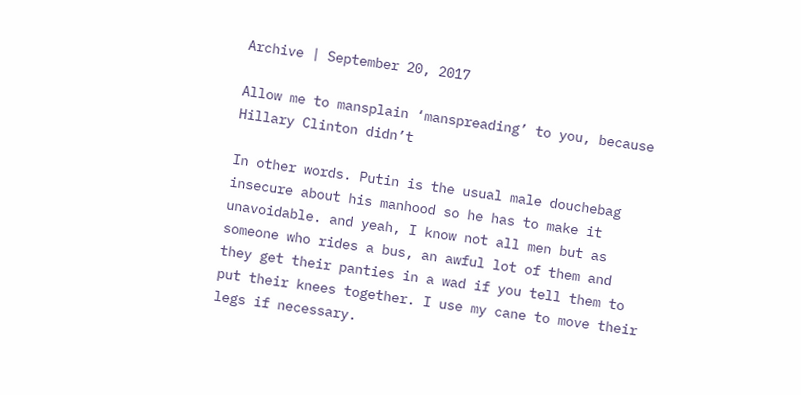Archive | September 20, 2017

Allow me to mansplain ‘manspreading’ to you, because Hillary Clinton didn’t

In other words. Putin is the usual male douchebag insecure about his manhood so he has to make it unavoidable. and yeah, I know not all men but as someone who rides a bus, an awful lot of them and they get their panties in a wad if you tell them to put their knees together. I use my cane to move their legs if necessary.